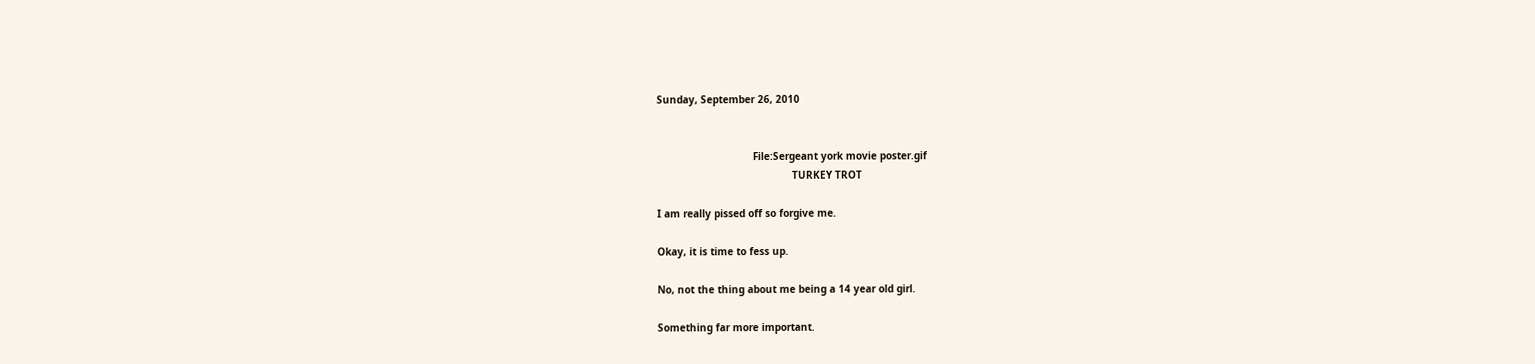Sunday, September 26, 2010


                                File:Sergeant york movie poster.gif
                                             TURKEY TROT

I am really pissed off so forgive me.

Okay, it is time to fess up.

No, not the thing about me being a 14 year old girl.

Something far more important.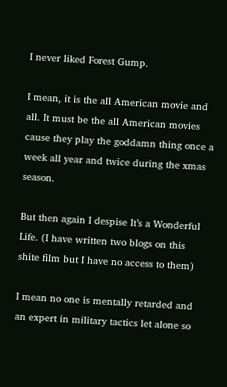I never liked Forest Gump.

I mean, it is the all American movie and all. It must be the all American movies cause they play the goddamn thing once a week all year and twice during the xmas season.

But then again I despise It’s a Wonderful Life. (I have written two blogs on this shite film but I have no access to them)

I mean no one is mentally retarded and an expert in military tactics let alone so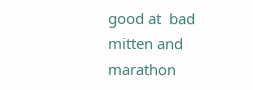good at  bad mitten and marathon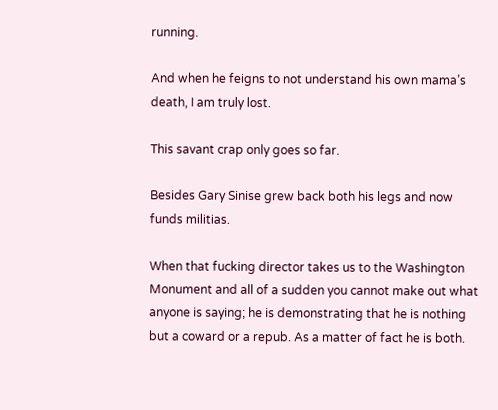running.

And when he feigns to not understand his own mama’s death, I am truly lost.

This savant crap only goes so far.

Besides Gary Sinise grew back both his legs and now funds militias.

When that fucking director takes us to the Washington Monument and all of a sudden you cannot make out what anyone is saying; he is demonstrating that he is nothing but a coward or a repub. As a matter of fact he is both.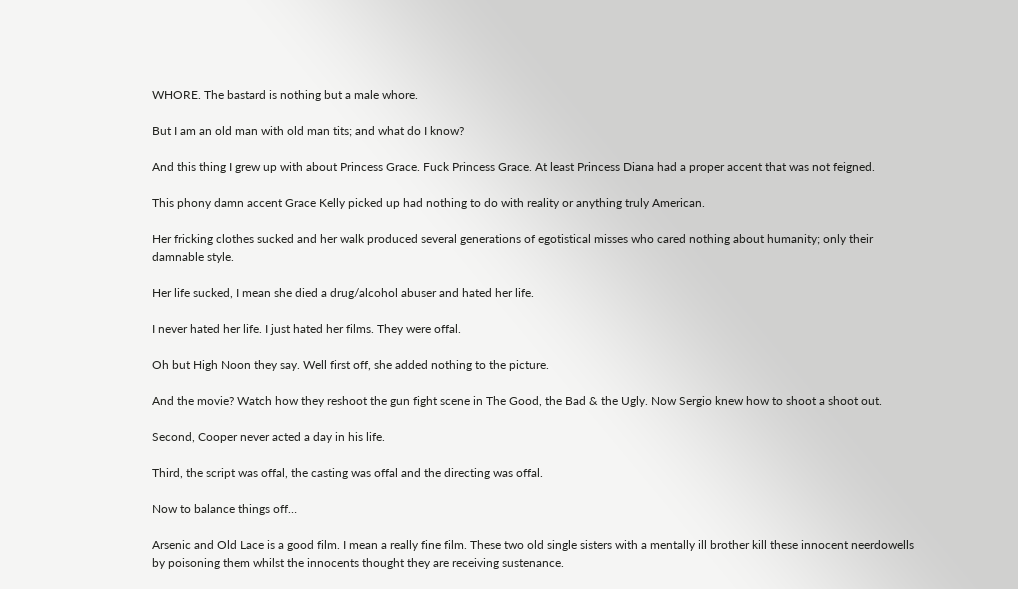WHORE. The bastard is nothing but a male whore.

But I am an old man with old man tits; and what do I know?

And this thing I grew up with about Princess Grace. Fuck Princess Grace. At least Princess Diana had a proper accent that was not feigned.

This phony damn accent Grace Kelly picked up had nothing to do with reality or anything truly American.

Her fricking clothes sucked and her walk produced several generations of egotistical misses who cared nothing about humanity; only their damnable style.

Her life sucked, I mean she died a drug/alcohol abuser and hated her life.

I never hated her life. I just hated her films. They were offal.

Oh but High Noon they say. Well first off, she added nothing to the picture.

And the movie? Watch how they reshoot the gun fight scene in The Good, the Bad & the Ugly. Now Sergio knew how to shoot a shoot out.

Second, Cooper never acted a day in his life.

Third, the script was offal, the casting was offal and the directing was offal.

Now to balance things off…

Arsenic and Old Lace is a good film. I mean a really fine film. These two old single sisters with a mentally ill brother kill these innocent neerdowells by poisoning them whilst the innocents thought they are receiving sustenance.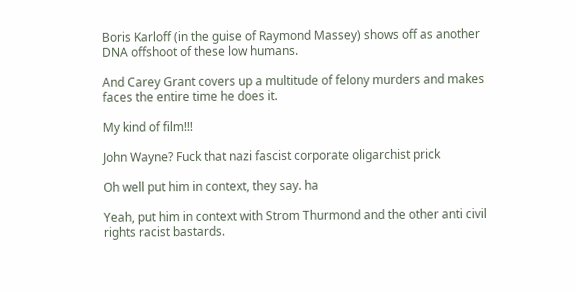Boris Karloff (in the guise of Raymond Massey) shows off as another DNA offshoot of these low humans.

And Carey Grant covers up a multitude of felony murders and makes faces the entire time he does it.

My kind of film!!!

John Wayne? Fuck that nazi fascist corporate oligarchist prick

Oh well put him in context, they say. ha

Yeah, put him in context with Strom Thurmond and the other anti civil rights racist bastards.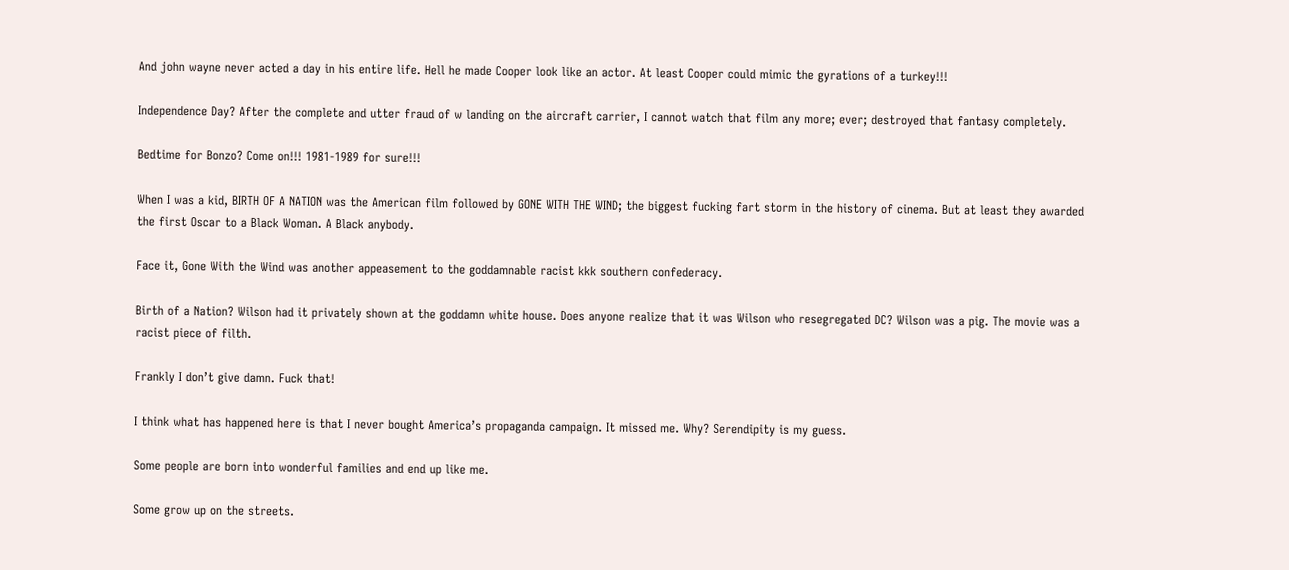And john wayne never acted a day in his entire life. Hell he made Cooper look like an actor. At least Cooper could mimic the gyrations of a turkey!!!

Independence Day? After the complete and utter fraud of w landing on the aircraft carrier, I cannot watch that film any more; ever; destroyed that fantasy completely.

Bedtime for Bonzo? Come on!!! 1981-1989 for sure!!!

When I was a kid, BIRTH OF A NATION was the American film followed by GONE WITH THE WIND; the biggest fucking fart storm in the history of cinema. But at least they awarded the first Oscar to a Black Woman. A Black anybody.

Face it, Gone With the Wind was another appeasement to the goddamnable racist kkk southern confederacy.

Birth of a Nation? Wilson had it privately shown at the goddamn white house. Does anyone realize that it was Wilson who resegregated DC? Wilson was a pig. The movie was a racist piece of filth.

Frankly I don’t give damn. Fuck that!

I think what has happened here is that I never bought America’s propaganda campaign. It missed me. Why? Serendipity is my guess.

Some people are born into wonderful families and end up like me.

Some grow up on the streets.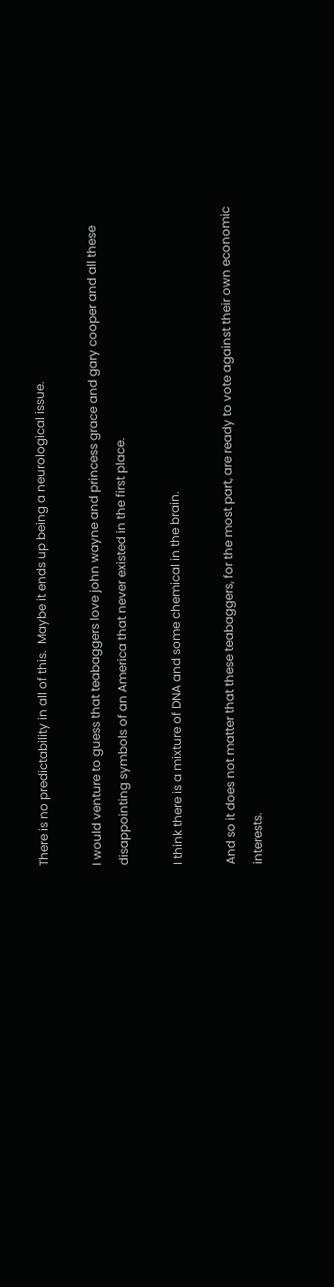There is no predictability in all of this.  Maybe it ends up being a neurological issue.

I would venture to guess that teabaggers love john wayne and princess grace and gary cooper and all these disappointing symbols of an America that never existed in the first place.

I think there is a mixture of DNA and some chemical in the brain.

And so it does not matter that these teabaggers, for the most part, are ready to vote against their own economic interests.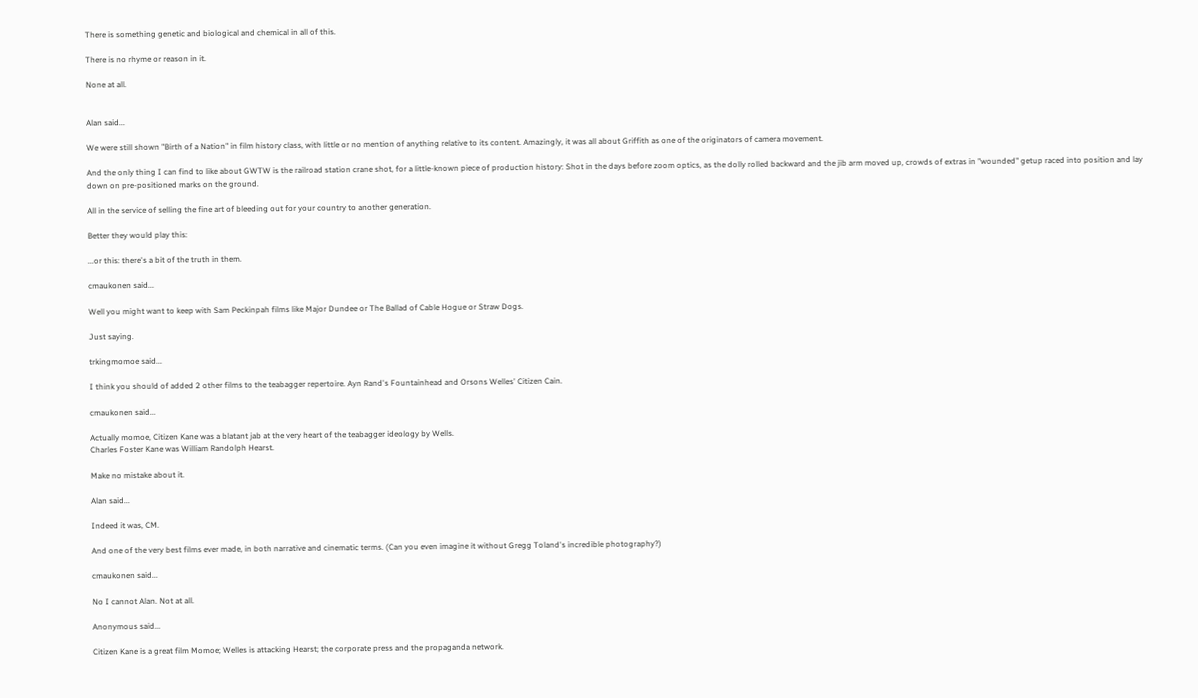There is something genetic and biological and chemical in all of this.

There is no rhyme or reason in it.

None at all.


Alan said...

We were still shown "Birth of a Nation" in film history class, with little or no mention of anything relative to its content. Amazingly, it was all about Griffith as one of the originators of camera movement.

And the only thing I can find to like about GWTW is the railroad station crane shot, for a little-known piece of production history: Shot in the days before zoom optics, as the dolly rolled backward and the jib arm moved up, crowds of extras in "wounded" getup raced into position and lay down on pre-positioned marks on the ground.

All in the service of selling the fine art of bleeding out for your country to another generation.

Better they would play this:

...or this: there's a bit of the truth in them.

cmaukonen said...

Well you might want to keep with Sam Peckinpah films like Major Dundee or The Ballad of Cable Hogue or Straw Dogs.

Just saying.

trkingmomoe said...

I think you should of added 2 other films to the teabagger repertoire. Ayn Rand's Fountainhead and Orsons Welles' Citizen Cain.

cmaukonen said...

Actually momoe, Citizen Kane was a blatant jab at the very heart of the teabagger ideology by Wells.
Charles Foster Kane was William Randolph Hearst.

Make no mistake about it.

Alan said...

Indeed it was, CM.

And one of the very best films ever made, in both narrative and cinematic terms. (Can you even imagine it without Gregg Toland's incredible photography?)

cmaukonen said...

No I cannot Alan. Not at all.

Anonymous said...

Citizen Kane is a great film Momoe; Welles is attacking Hearst; the corporate press and the propaganda network.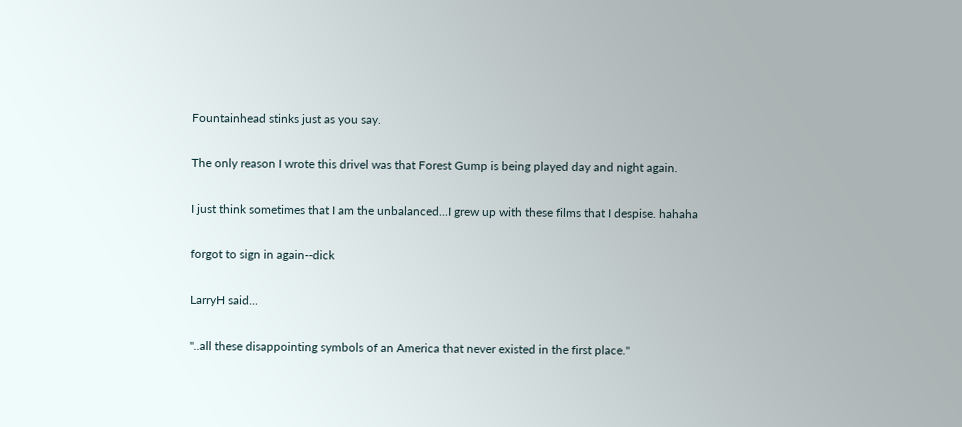Fountainhead stinks just as you say.

The only reason I wrote this drivel was that Forest Gump is being played day and night again.

I just think sometimes that I am the unbalanced...I grew up with these films that I despise. hahaha

forgot to sign in again--dick

LarryH said...

"..all these disappointing symbols of an America that never existed in the first place."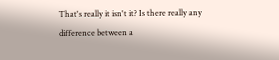That's really it isn't it? Is there really any difference between a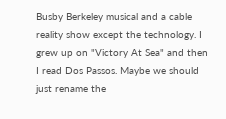Busby Berkeley musical and a cable reality show except the technology. I grew up on "Victory At Sea" and then I read Dos Passos. Maybe we should just rename the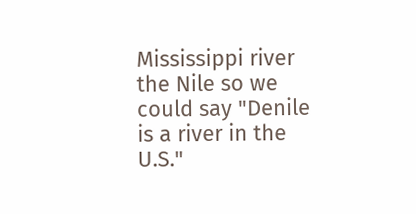Mississippi river the Nile so we could say "Denile is a river in the U.S."